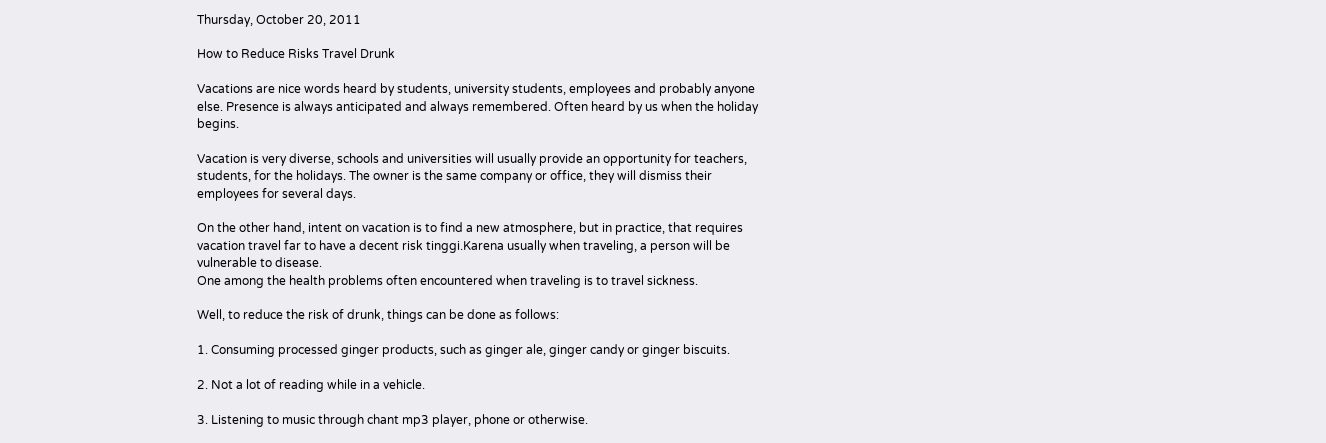Thursday, October 20, 2011

How to Reduce Risks Travel Drunk

Vacations are nice words heard by students, university students, employees and probably anyone else. Presence is always anticipated and always remembered. Often heard by us when the holiday begins.

Vacation is very diverse, schools and universities will usually provide an opportunity for teachers, students, for the holidays. The owner is the same company or office, they will dismiss their employees for several days.

On the other hand, intent on vacation is to find a new atmosphere, but in practice, that requires vacation travel far to have a decent risk tinggi.Karena usually when traveling, a person will be vulnerable to disease.
One among the health problems often encountered when traveling is to travel sickness.

Well, to reduce the risk of drunk, things can be done as follows:

1. Consuming processed ginger products, such as ginger ale, ginger candy or ginger biscuits.

2. Not a lot of reading while in a vehicle.

3. Listening to music through chant mp3 player, phone or otherwise.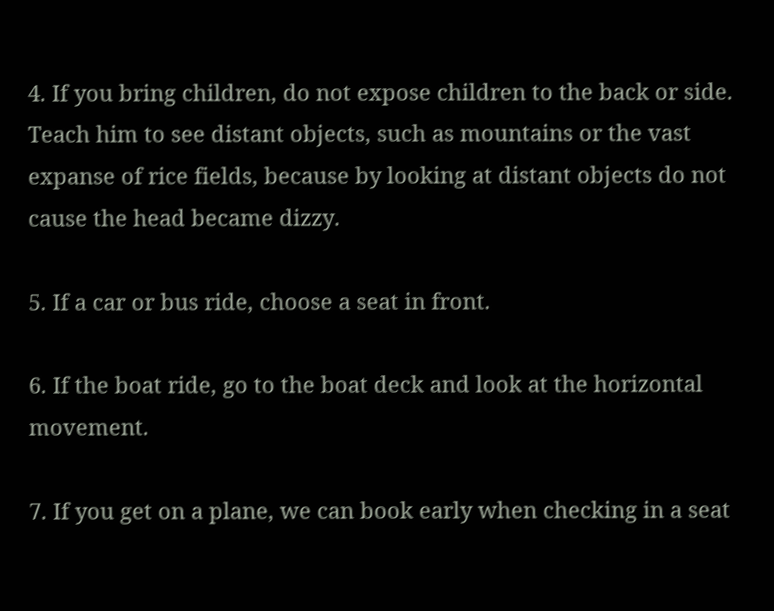4. If you bring children, do not expose children to the back or side. Teach him to see distant objects, such as mountains or the vast expanse of rice fields, because by looking at distant objects do not cause the head became dizzy.

5. If a car or bus ride, choose a seat in front.

6. If the boat ride, go to the boat deck and look at the horizontal movement.

7. If you get on a plane, we can book early when checking in a seat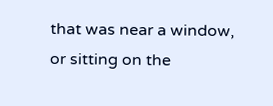that was near a window, or sitting on the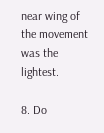near wing of the movement was the lightest.

8. Do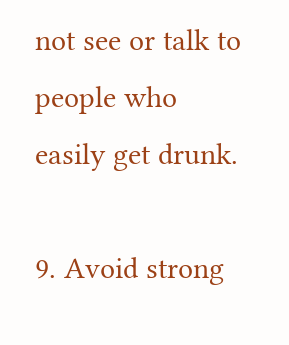not see or talk to people who easily get drunk.

9. Avoid strong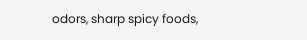odors, sharp spicy foods,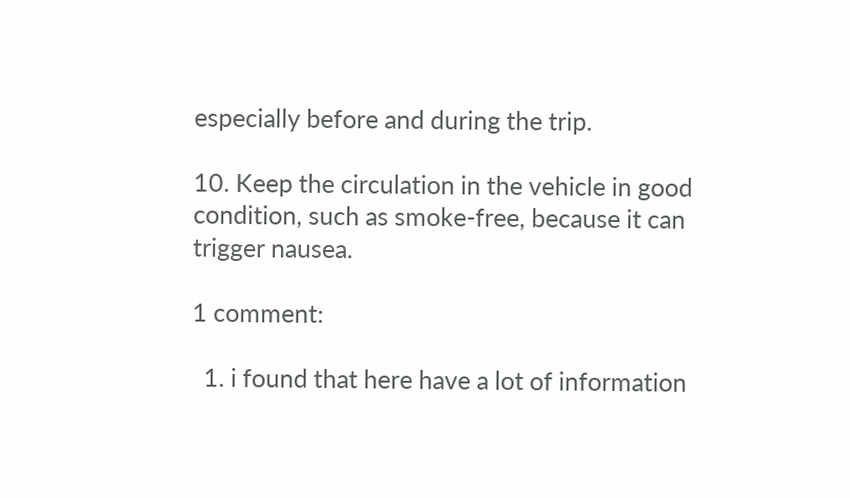especially before and during the trip.

10. Keep the circulation in the vehicle in good condition, such as smoke-free, because it can trigger nausea.

1 comment:

  1. i found that here have a lot of information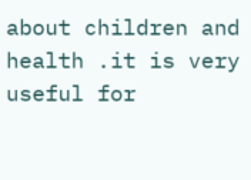about children and health .it is very useful for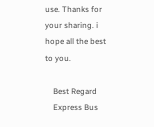use. Thanks for your sharing. i hope all the best to you.

    Best Regard
    Express Bus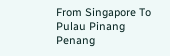From Singapore To Pulau Pinang Penang